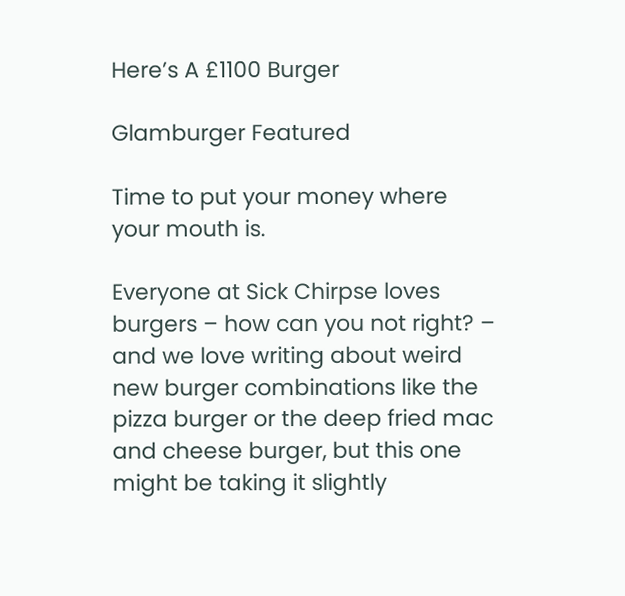Here’s A £1100 Burger

Glamburger Featured

Time to put your money where your mouth is.

Everyone at Sick Chirpse loves burgers – how can you not right? – and we love writing about weird new burger combinations like the pizza burger or the deep fried mac and cheese burger, but this one might be taking it slightly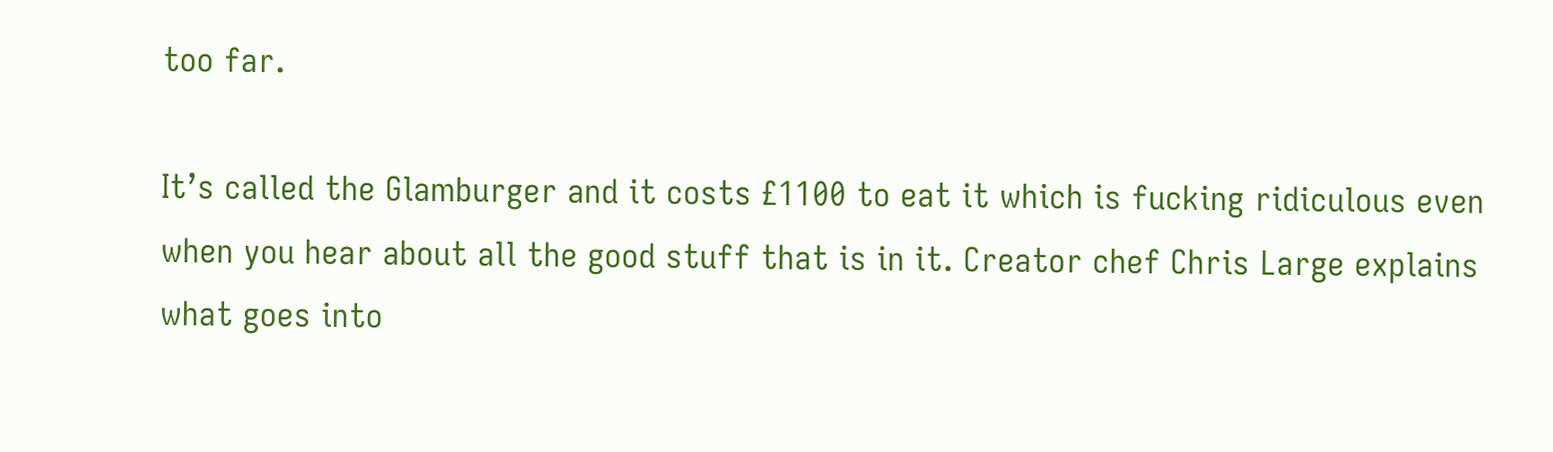too far.

It’s called the Glamburger and it costs £1100 to eat it which is fucking ridiculous even when you hear about all the good stuff that is in it. Creator chef Chris Large explains what goes into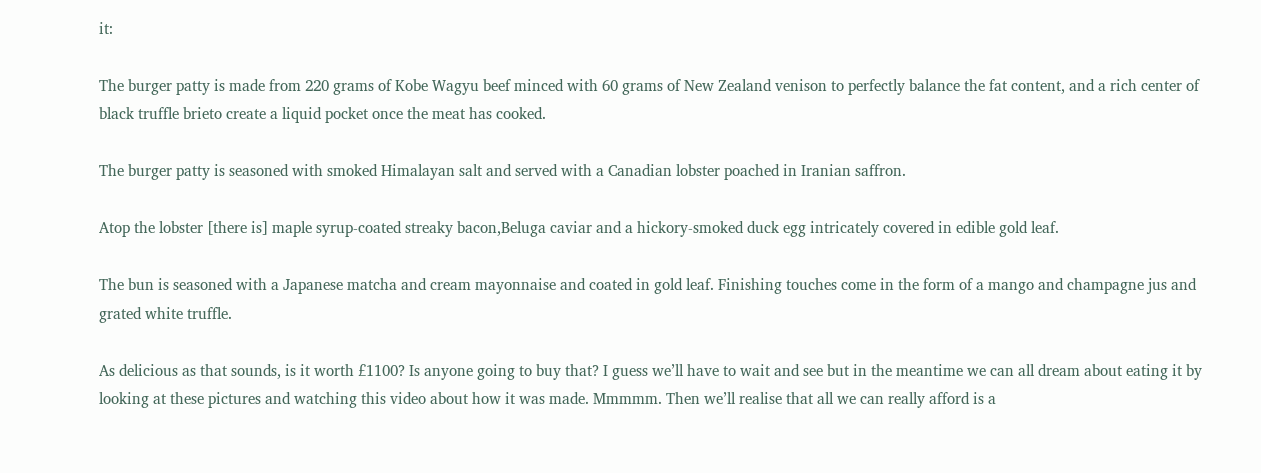it:

The burger patty is made from 220 grams of Kobe Wagyu beef minced with 60 grams of New Zealand venison to perfectly balance the fat content, and a rich center of black truffle brieto create a liquid pocket once the meat has cooked.

The burger patty is seasoned with smoked Himalayan salt and served with a Canadian lobster poached in Iranian saffron.

Atop the lobster [there is] maple syrup-coated streaky bacon,Beluga caviar and a hickory-smoked duck egg intricately covered in edible gold leaf.

The bun is seasoned with a Japanese matcha and cream mayonnaise and coated in gold leaf. Finishing touches come in the form of a mango and champagne jus and grated white truffle.

As delicious as that sounds, is it worth £1100? Is anyone going to buy that? I guess we’ll have to wait and see but in the meantime we can all dream about eating it by looking at these pictures and watching this video about how it was made. Mmmmm. Then we’ll realise that all we can really afford is a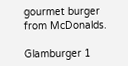gourmet burger from McDonalds.

Glamburger 1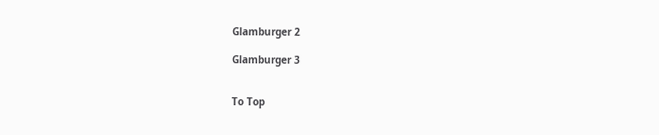Glamburger 2

Glamburger 3


To Top